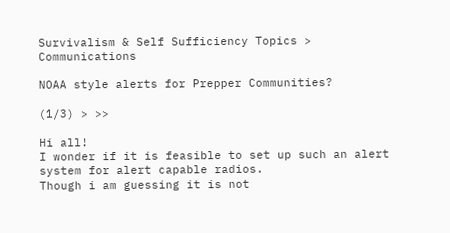Survivalism & Self Sufficiency Topics > Communications

NOAA style alerts for Prepper Communities?

(1/3) > >>

Hi all!
I wonder if it is feasible to set up such an alert system for alert capable radios.
Though i am guessing it is not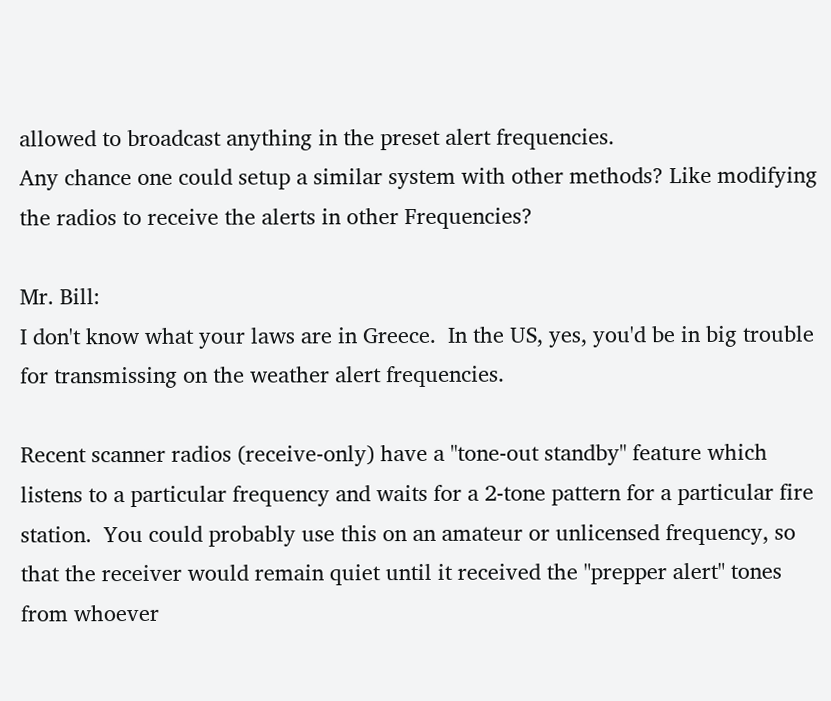allowed to broadcast anything in the preset alert frequencies.
Any chance one could setup a similar system with other methods? Like modifying the radios to receive the alerts in other Frequencies?

Mr. Bill:
I don't know what your laws are in Greece.  In the US, yes, you'd be in big trouble for transmissing on the weather alert frequencies.

Recent scanner radios (receive-only) have a "tone-out standby" feature which listens to a particular frequency and waits for a 2-tone pattern for a particular fire station.  You could probably use this on an amateur or unlicensed frequency, so that the receiver would remain quiet until it received the "prepper alert" tones from whoever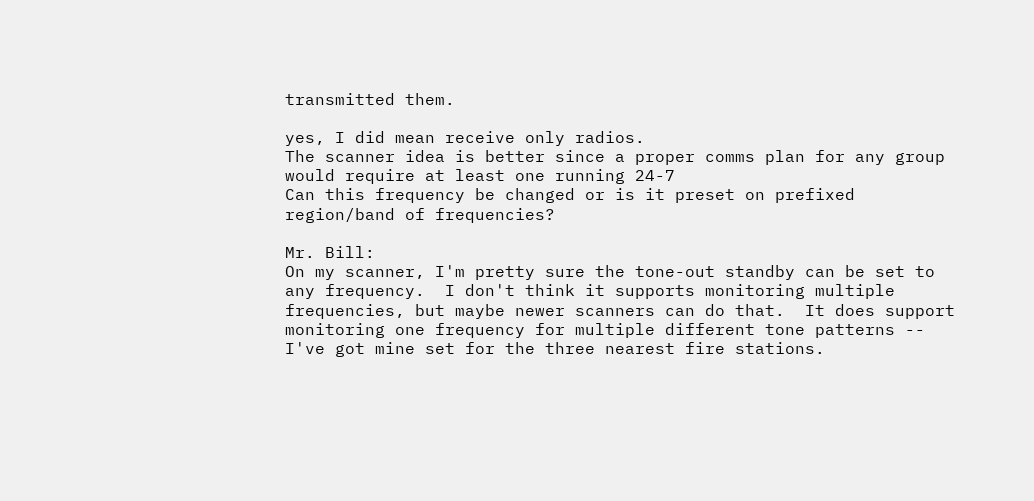transmitted them.

yes, I did mean receive only radios.
The scanner idea is better since a proper comms plan for any group would require at least one running 24-7
Can this frequency be changed or is it preset on prefixed region/band of frequencies?

Mr. Bill:
On my scanner, I'm pretty sure the tone-out standby can be set to any frequency.  I don't think it supports monitoring multiple frequencies, but maybe newer scanners can do that.  It does support monitoring one frequency for multiple different tone patterns -- I've got mine set for the three nearest fire stations.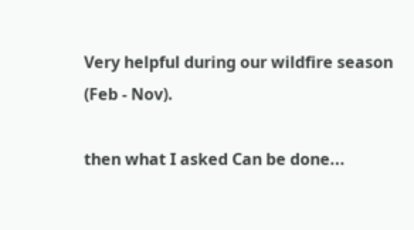Very helpful during our wildfire season (Feb - Nov).

then what I asked Can be done...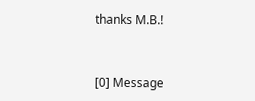thanks M.B.!


[0] Message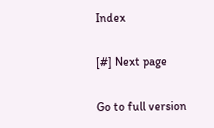Index

[#] Next page

Go to full version